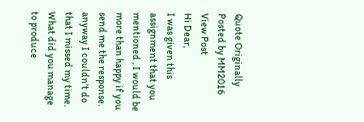Quote Originally Posted by MM2016 View Post
Hi Dear,
I was given this assignment that you mentioned , I would be more than happy if you send me the response. anyway I couldn't do that I missed my time.
What did you manage to produce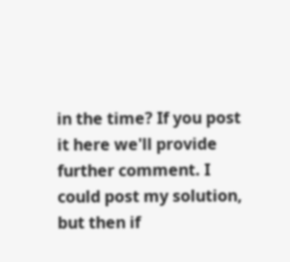in the time? If you post it here we'll provide further comment. I could post my solution, but then if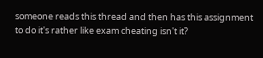someone reads this thread and then has this assignment to do it's rather like exam cheating isn't it?